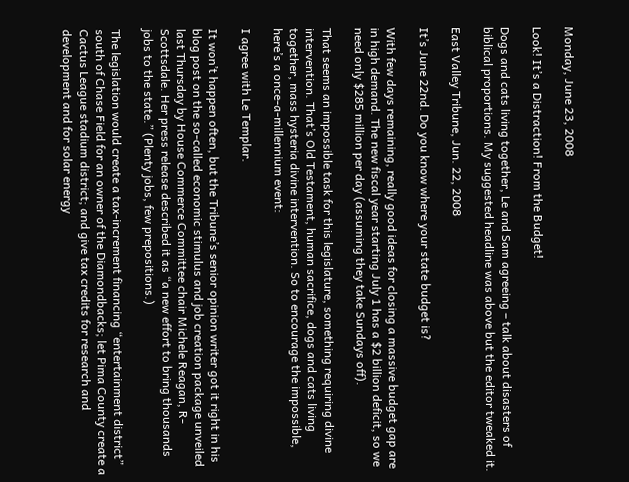Monday, June 23, 2008

Look! It’s a Distraction! From the Budget!

Dogs and cats living together, Le and Sam agreeing – talk about disasters of biblical proportions. My suggested headline was above but the editor tweaked it.

East Valley Tribune, Jun. 22, 2008

It’s June 22nd. Do you know where your state budget is?

With few days remaining, really good ideas for closing a massive budget gap are in high demand. The new fiscal year starting July 1 has a $2 billion deficit, so we need only $285 million per day (assuming they take Sundays off).

That seems an impossible task for this legislature, something requiring divine intervention. That’s Old Testament, human sacrifice, dogs and cats living together, mass hysteria divine intervention. So to encourage the impossible, here’s a once-a-millennium event:

I agree with Le Templar.

It won’t happen often, but the Tribune’s senior opinion writer got it right in his blog post on the so-called economic stimulus and job creation package unveiled last Thursday by House Commerce Committee chair Michele Reagan, R-Scottsdale. Her press release described it as “a new effort to bring thousands jobs to the state.” (Plenty jobs, few prepositions.)

The legislation would create a tax-increment financing “entertainment district” south of Chase Field for an owner of the Diamondbacks; let Pima County create a Cactus League stadium district; and give tax credits for research and development and for solar energy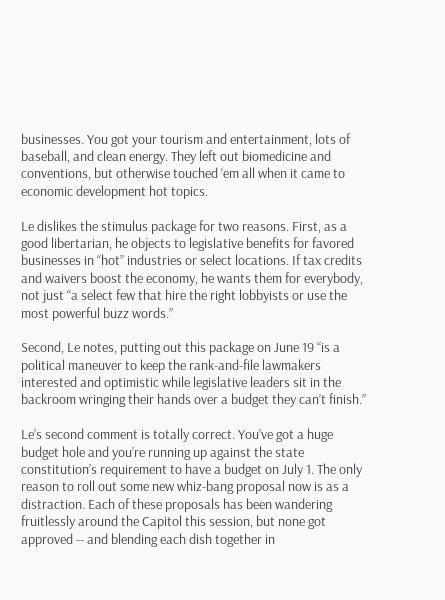businesses. You got your tourism and entertainment, lots of baseball, and clean energy. They left out biomedicine and conventions, but otherwise touched ‘em all when it came to economic development hot topics.

Le dislikes the stimulus package for two reasons. First, as a good libertarian, he objects to legislative benefits for favored businesses in “hot” industries or select locations. If tax credits and waivers boost the economy, he wants them for everybody, not just “a select few that hire the right lobbyists or use the most powerful buzz words.”

Second, Le notes, putting out this package on June 19 “is a political maneuver to keep the rank-and-file lawmakers interested and optimistic while legislative leaders sit in the backroom wringing their hands over a budget they can’t finish.”

Le’s second comment is totally correct. You’ve got a huge budget hole and you’re running up against the state constitution’s requirement to have a budget on July 1. The only reason to roll out some new whiz-bang proposal now is as a distraction. Each of these proposals has been wandering fruitlessly around the Capitol this session, but none got approved -- and blending each dish together in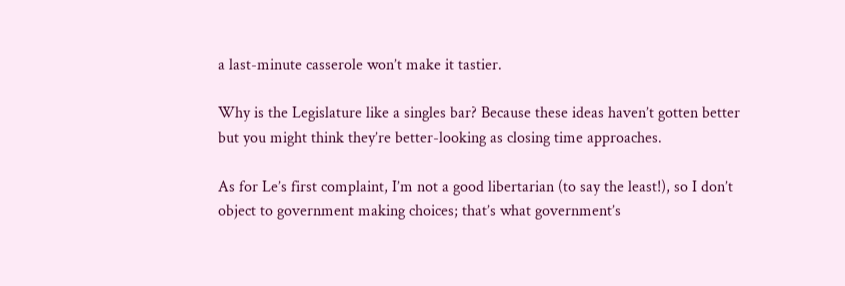a last-minute casserole won’t make it tastier.

Why is the Legislature like a singles bar? Because these ideas haven’t gotten better but you might think they’re better-looking as closing time approaches.

As for Le’s first complaint, I’m not a good libertarian (to say the least!), so I don’t object to government making choices; that’s what government’s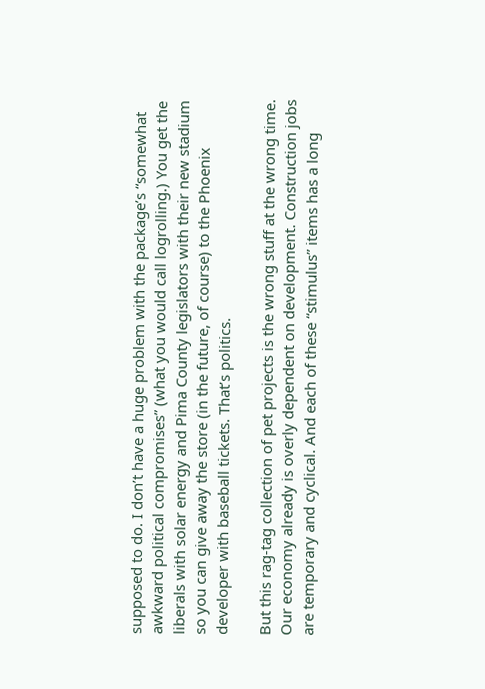supposed to do. I don’t have a huge problem with the package’s “somewhat awkward political compromises” (what you would call logrolling.) You get the liberals with solar energy and Pima County legislators with their new stadium so you can give away the store (in the future, of course) to the Phoenix developer with baseball tickets. That’s politics.

But this rag-tag collection of pet projects is the wrong stuff at the wrong time. Our economy already is overly dependent on development. Construction jobs are temporary and cyclical. And each of these “stimulus” items has a long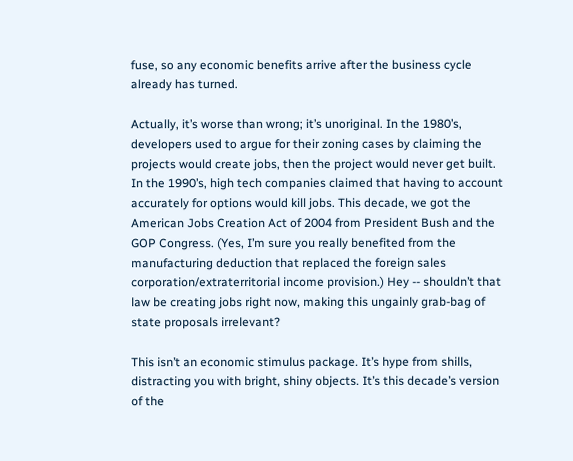fuse, so any economic benefits arrive after the business cycle already has turned.

Actually, it’s worse than wrong; it’s unoriginal. In the 1980’s, developers used to argue for their zoning cases by claiming the projects would create jobs, then the project would never get built. In the 1990’s, high tech companies claimed that having to account accurately for options would kill jobs. This decade, we got the American Jobs Creation Act of 2004 from President Bush and the GOP Congress. (Yes, I’m sure you really benefited from the manufacturing deduction that replaced the foreign sales corporation/extraterritorial income provision.) Hey -- shouldn’t that law be creating jobs right now, making this ungainly grab-bag of state proposals irrelevant?

This isn’t an economic stimulus package. It’s hype from shills, distracting you with bright, shiny objects. It’s this decade’s version of the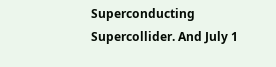Superconducting Supercollider. And July 1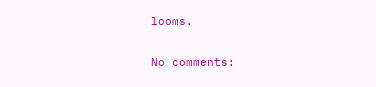looms.

No comments: